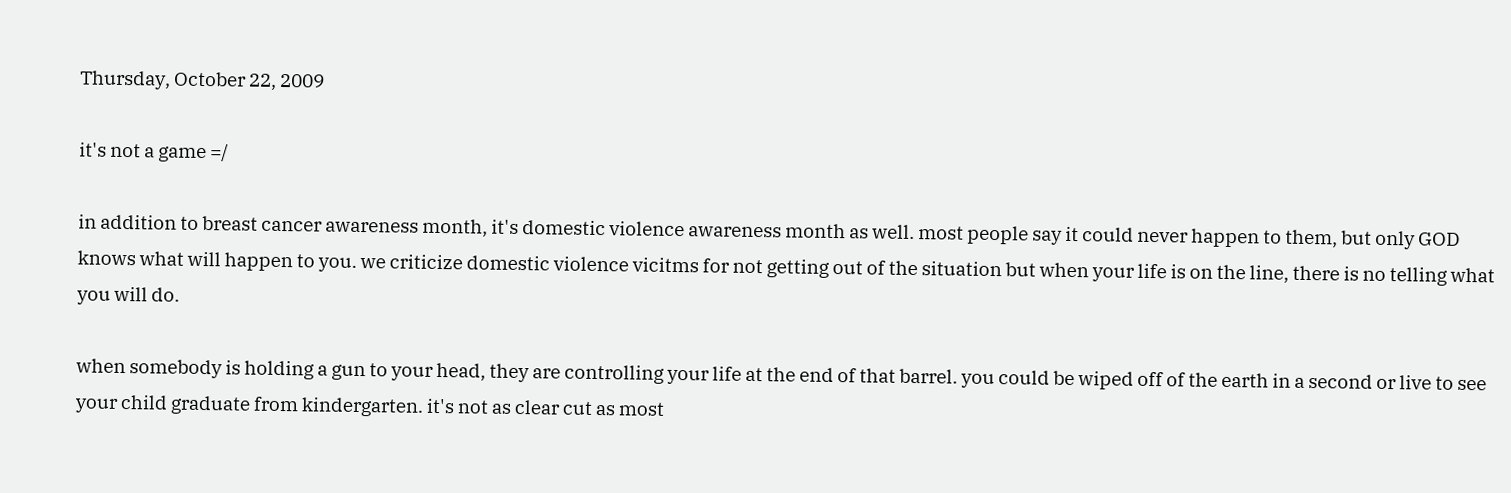Thursday, October 22, 2009

it's not a game =/

in addition to breast cancer awareness month, it's domestic violence awareness month as well. most people say it could never happen to them, but only GOD knows what will happen to you. we criticize domestic violence vicitms for not getting out of the situation but when your life is on the line, there is no telling what you will do.

when somebody is holding a gun to your head, they are controlling your life at the end of that barrel. you could be wiped off of the earth in a second or live to see your child graduate from kindergarten. it's not as clear cut as most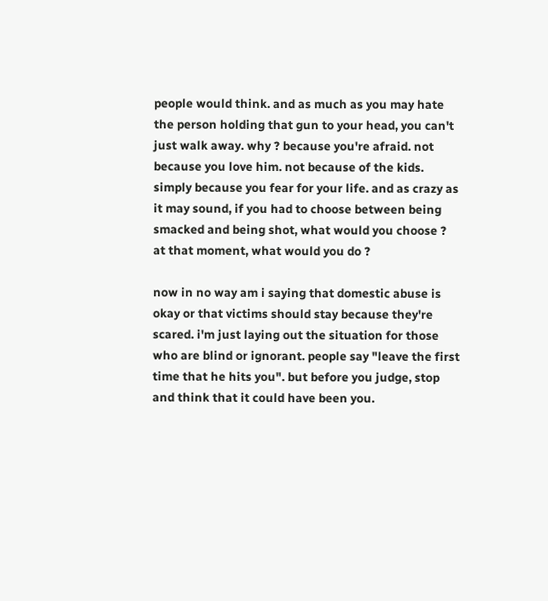people would think. and as much as you may hate the person holding that gun to your head, you can't just walk away. why ? because you're afraid. not because you love him. not because of the kids. simply because you fear for your life. and as crazy as it may sound, if you had to choose between being smacked and being shot, what would you choose ? at that moment, what would you do ?

now in no way am i saying that domestic abuse is okay or that victims should stay because they're scared. i'm just laying out the situation for those who are blind or ignorant. people say "leave the first time that he hits you". but before you judge, stop and think that it could have been you.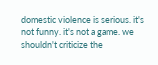domestic violence is serious. it's not funny. it's not a game. we shouldn't criticize the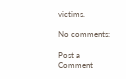victims.

No comments:

Post a Comment